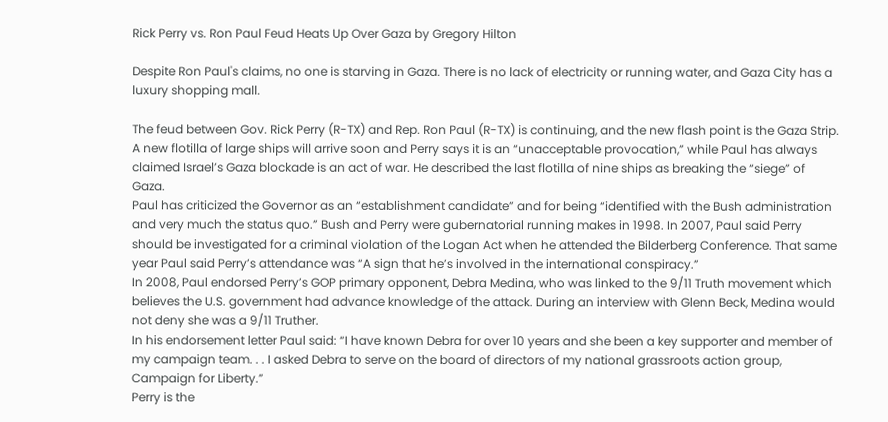Rick Perry vs. Ron Paul Feud Heats Up Over Gaza by Gregory Hilton

Despite Ron Paul's claims, no one is starving in Gaza. There is no lack of electricity or running water, and Gaza City has a luxury shopping mall.

The feud between Gov. Rick Perry (R-TX) and Rep. Ron Paul (R-TX) is continuing, and the new flash point is the Gaza Strip. A new flotilla of large ships will arrive soon and Perry says it is an “unacceptable provocation,” while Paul has always claimed Israel’s Gaza blockade is an act of war. He described the last flotilla of nine ships as breaking the “siege” of Gaza.
Paul has criticized the Governor as an “establishment candidate” and for being “identified with the Bush administration and very much the status quo.” Bush and Perry were gubernatorial running makes in 1998. In 2007, Paul said Perry should be investigated for a criminal violation of the Logan Act when he attended the Bilderberg Conference. That same year Paul said Perry’s attendance was “A sign that he’s involved in the international conspiracy.”
In 2008, Paul endorsed Perry’s GOP primary opponent, Debra Medina, who was linked to the 9/11 Truth movement which believes the U.S. government had advance knowledge of the attack. During an interview with Glenn Beck, Medina would not deny she was a 9/11 Truther.
In his endorsement letter Paul said: “I have known Debra for over 10 years and she been a key supporter and member of my campaign team. . . I asked Debra to serve on the board of directors of my national grassroots action group, Campaign for Liberty.”
Perry is the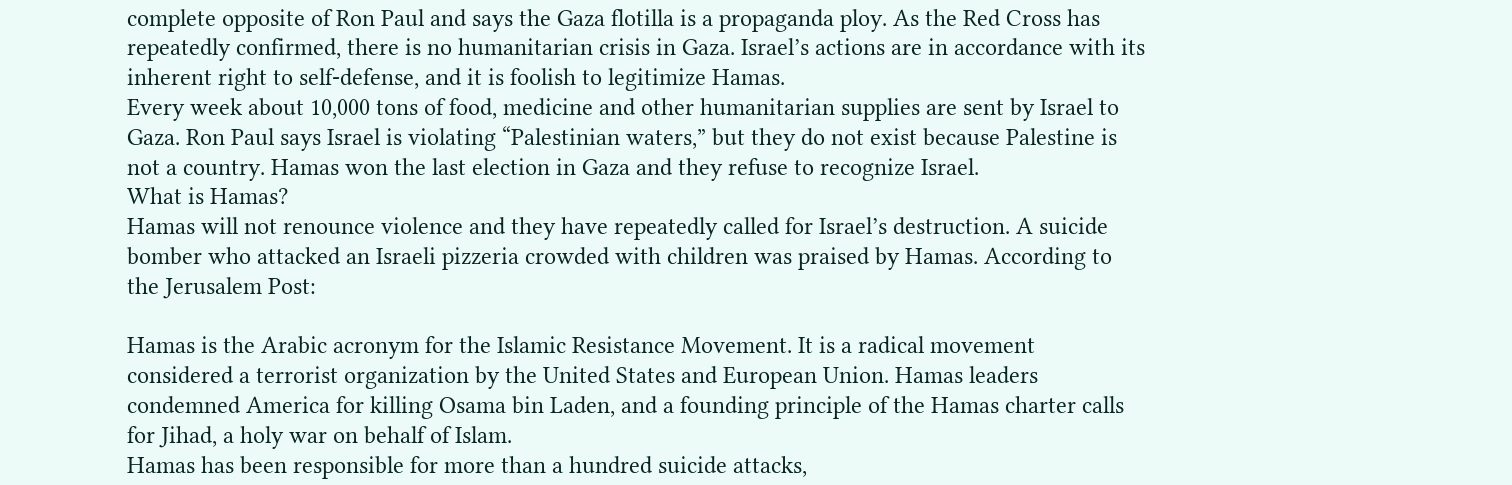complete opposite of Ron Paul and says the Gaza flotilla is a propaganda ploy. As the Red Cross has repeatedly confirmed, there is no humanitarian crisis in Gaza. Israel’s actions are in accordance with its inherent right to self-defense, and it is foolish to legitimize Hamas.
Every week about 10,000 tons of food, medicine and other humanitarian supplies are sent by Israel to Gaza. Ron Paul says Israel is violating “Palestinian waters,” but they do not exist because Palestine is not a country. Hamas won the last election in Gaza and they refuse to recognize Israel.
What is Hamas?
Hamas will not renounce violence and they have repeatedly called for Israel’s destruction. A suicide bomber who attacked an Israeli pizzeria crowded with children was praised by Hamas. According to the Jerusalem Post:

Hamas is the Arabic acronym for the Islamic Resistance Movement. It is a radical movement considered a terrorist organization by the United States and European Union. Hamas leaders condemned America for killing Osama bin Laden, and a founding principle of the Hamas charter calls for Jihad, a holy war on behalf of Islam.
Hamas has been responsible for more than a hundred suicide attacks,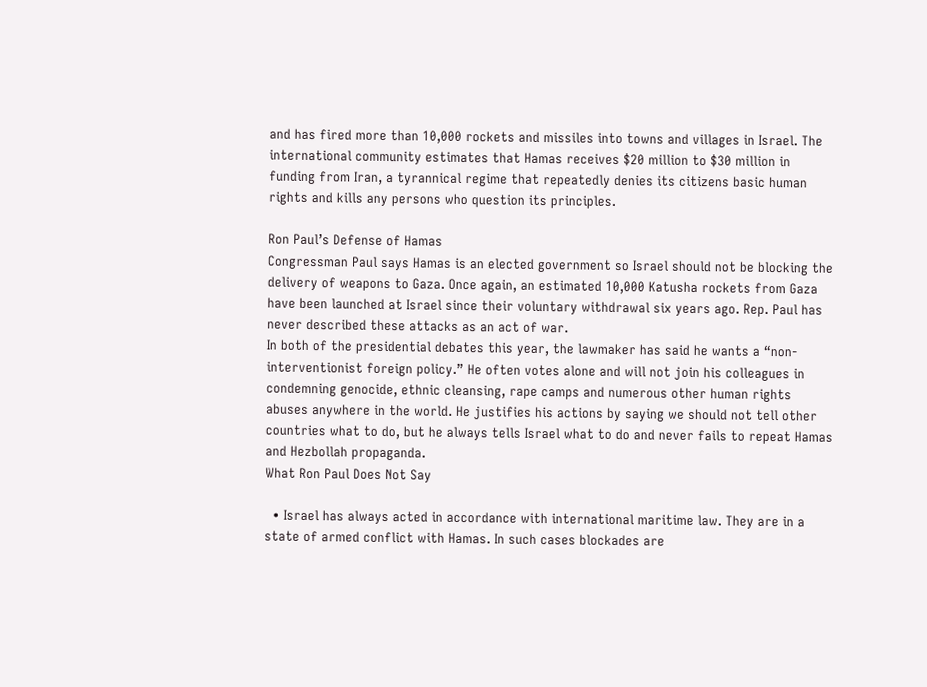and has fired more than 10,000 rockets and missiles into towns and villages in Israel. The international community estimates that Hamas receives $20 million to $30 million in funding from Iran, a tyrannical regime that repeatedly denies its citizens basic human rights and kills any persons who question its principles.

Ron Paul’s Defense of Hamas
Congressman Paul says Hamas is an elected government so Israel should not be blocking the delivery of weapons to Gaza. Once again, an estimated 10,000 Katusha rockets from Gaza have been launched at Israel since their voluntary withdrawal six years ago. Rep. Paul has never described these attacks as an act of war.
In both of the presidential debates this year, the lawmaker has said he wants a “non-interventionist foreign policy.” He often votes alone and will not join his colleagues in condemning genocide, ethnic cleansing, rape camps and numerous other human rights abuses anywhere in the world. He justifies his actions by saying we should not tell other countries what to do, but he always tells Israel what to do and never fails to repeat Hamas and Hezbollah propaganda.
What Ron Paul Does Not Say

  • Israel has always acted in accordance with international maritime law. They are in a state of armed conflict with Hamas. In such cases blockades are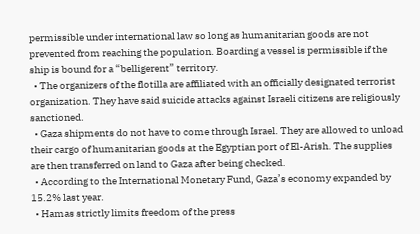permissible under international law so long as humanitarian goods are not prevented from reaching the population. Boarding a vessel is permissible if the ship is bound for a “belligerent” territory.
  • The organizers of the flotilla are affiliated with an officially designated terrorist organization. They have said suicide attacks against Israeli citizens are religiously sanctioned.
  • Gaza shipments do not have to come through Israel. They are allowed to unload their cargo of humanitarian goods at the Egyptian port of El-Arish. The supplies are then transferred on land to Gaza after being checked.
  • According to the International Monetary Fund, Gaza’s economy expanded by 15.2% last year.
  • Hamas strictly limits freedom of the press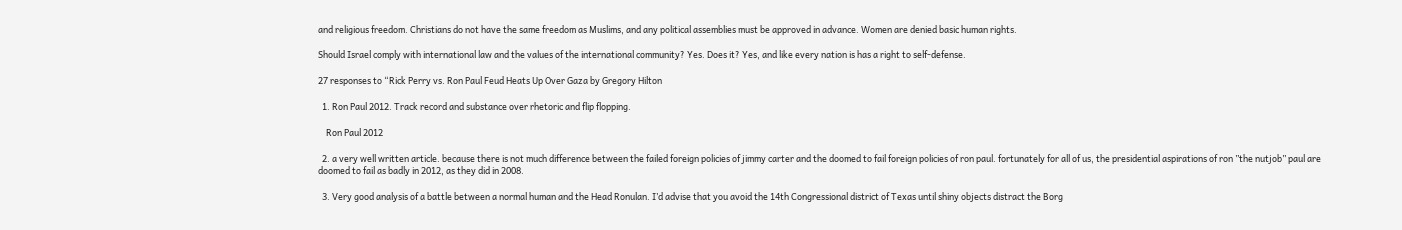and religious freedom. Christians do not have the same freedom as Muslims, and any political assemblies must be approved in advance. Women are denied basic human rights.

Should Israel comply with international law and the values of the international community? Yes. Does it? Yes, and like every nation is has a right to self-defense.

27 responses to “Rick Perry vs. Ron Paul Feud Heats Up Over Gaza by Gregory Hilton

  1. Ron Paul 2012. Track record and substance over rhetoric and flip flopping.

    Ron Paul 2012

  2. a very well written article. because there is not much difference between the failed foreign policies of jimmy carter and the doomed to fail foreign policies of ron paul. fortunately for all of us, the presidential aspirations of ron ”the nutjob” paul are doomed to fail as badly in 2012, as they did in 2008.

  3. Very good analysis of a battle between a normal human and the Head Ronulan. I’d advise that you avoid the 14th Congressional district of Texas until shiny objects distract the Borg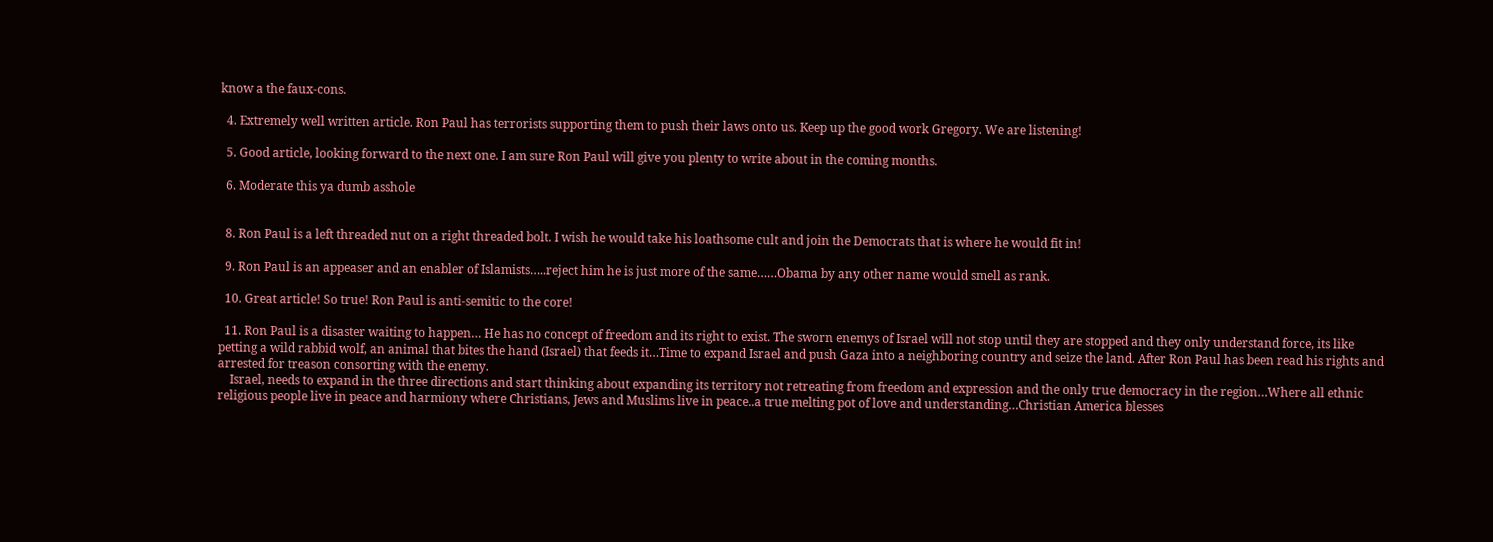know a the faux-cons.

  4. Extremely well written article. Ron Paul has terrorists supporting them to push their laws onto us. Keep up the good work Gregory. We are listening!

  5. Good article, looking forward to the next one. I am sure Ron Paul will give you plenty to write about in the coming months.

  6. Moderate this ya dumb asshole


  8. Ron Paul is a left threaded nut on a right threaded bolt. I wish he would take his loathsome cult and join the Democrats that is where he would fit in!

  9. Ron Paul is an appeaser and an enabler of Islamists…..reject him he is just more of the same……Obama by any other name would smell as rank.

  10. Great article! So true! Ron Paul is anti-semitic to the core!

  11. Ron Paul is a disaster waiting to happen… He has no concept of freedom and its right to exist. The sworn enemys of Israel will not stop until they are stopped and they only understand force, its like petting a wild rabbid wolf, an animal that bites the hand (Israel) that feeds it…Time to expand Israel and push Gaza into a neighboring country and seize the land. After Ron Paul has been read his rights and arrested for treason consorting with the enemy.
    Israel, needs to expand in the three directions and start thinking about expanding its territory not retreating from freedom and expression and the only true democracy in the region…Where all ethnic religious people live in peace and harmiony where Christians, Jews and Muslims live in peace..a true melting pot of love and understanding…Christian America blesses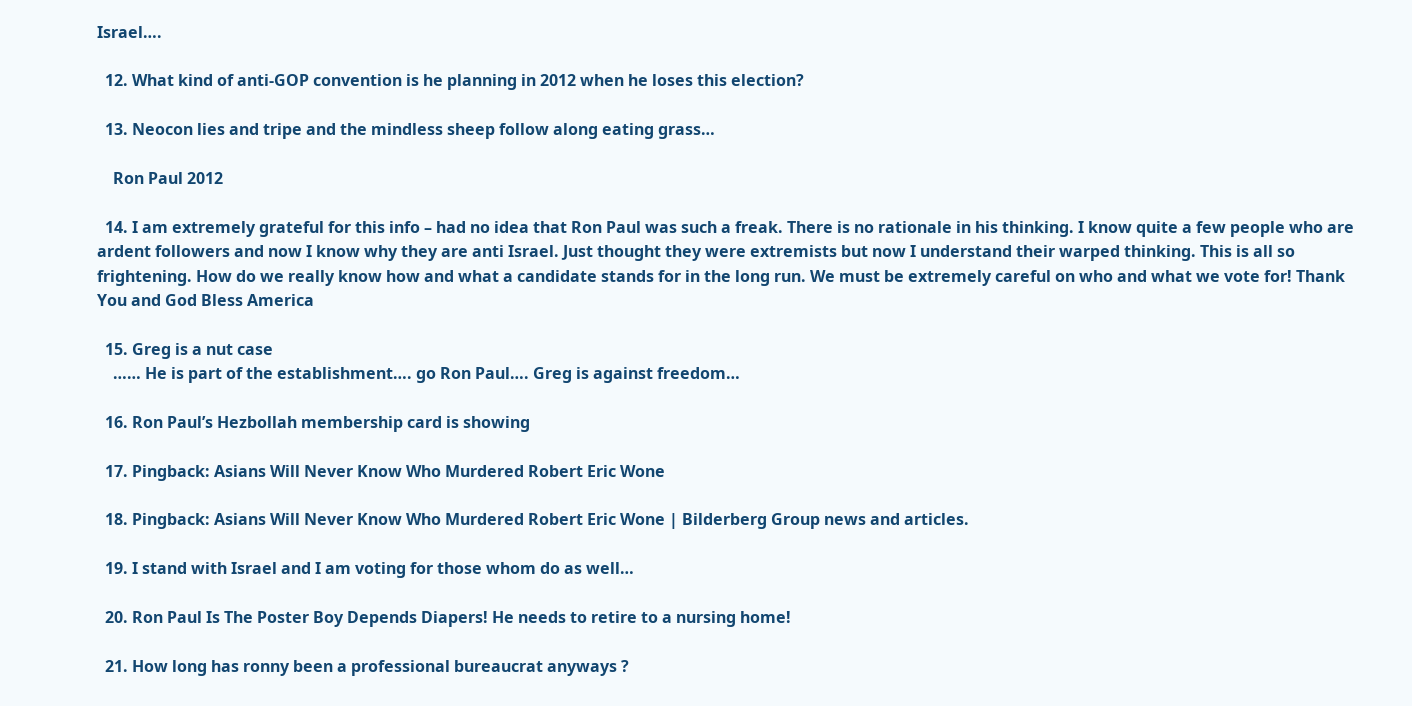Israel….

  12. What kind of anti-GOP convention is he planning in 2012 when he loses this election?

  13. Neocon lies and tripe and the mindless sheep follow along eating grass…

    Ron Paul 2012

  14. I am extremely grateful for this info – had no idea that Ron Paul was such a freak. There is no rationale in his thinking. I know quite a few people who are ardent followers and now I know why they are anti Israel. Just thought they were extremists but now I understand their warped thinking. This is all so frightening. How do we really know how and what a candidate stands for in the long run. We must be extremely careful on who and what we vote for! Thank You and God Bless America

  15. Greg is a nut case
    …… He is part of the establishment…. go Ron Paul…. Greg is against freedom…

  16. Ron Paul’s Hezbollah membership card is showing

  17. Pingback: Asians Will Never Know Who Murdered Robert Eric Wone

  18. Pingback: Asians Will Never Know Who Murdered Robert Eric Wone | Bilderberg Group news and articles.

  19. I stand with Israel and I am voting for those whom do as well…

  20. Ron Paul Is The Poster Boy Depends Diapers! He needs to retire to a nursing home!

  21. How long has ronny been a professional bureaucrat anyways ?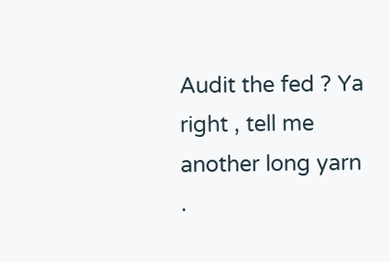Audit the fed ? Ya right , tell me another long yarn .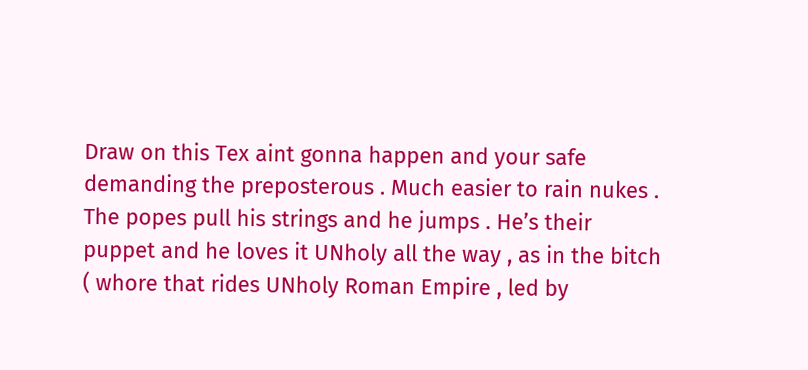Draw on this Tex aint gonna happen and your safe demanding the preposterous . Much easier to rain nukes . The popes pull his strings and he jumps . He’s their puppet and he loves it UNholy all the way , as in the bitch ( whore that rides UNholy Roman Empire , led by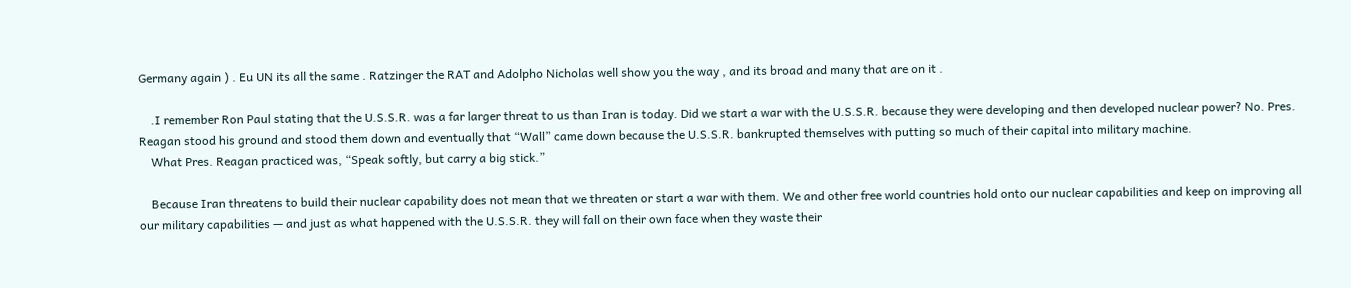Germany again ) . Eu UN its all the same . Ratzinger the RAT and Adolpho Nicholas well show you the way , and its broad and many that are on it .

    .I remember Ron Paul stating that the U.S.S.R. was a far larger threat to us than Iran is today. Did we start a war with the U.S.S.R. because they were developing and then developed nuclear power? No. Pres. Reagan stood his ground and stood them down and eventually that “Wall” came down because the U.S.S.R. bankrupted themselves with putting so much of their capital into military machine.
    What Pres. Reagan practiced was, “Speak softly, but carry a big stick.”

    Because Iran threatens to build their nuclear capability does not mean that we threaten or start a war with them. We and other free world countries hold onto our nuclear capabilities and keep on improving all our military capabilities — and just as what happened with the U.S.S.R. they will fall on their own face when they waste their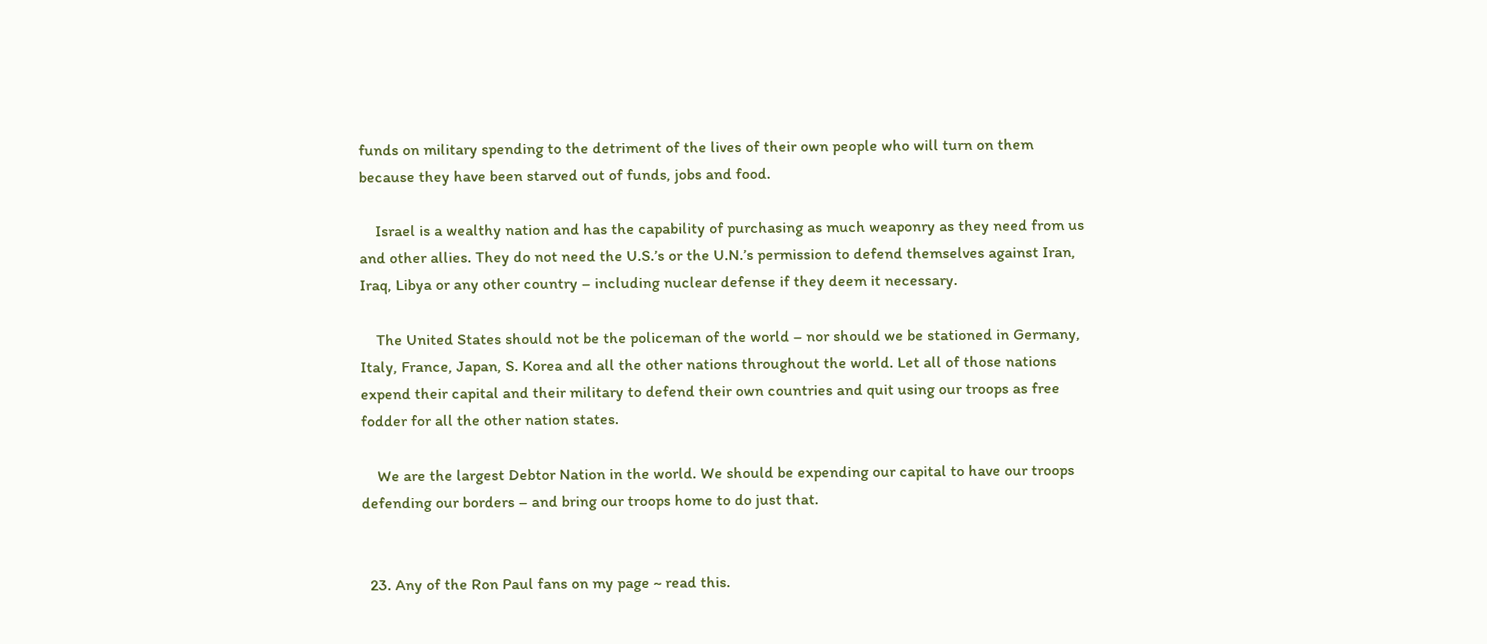funds on military spending to the detriment of the lives of their own people who will turn on them because they have been starved out of funds, jobs and food.

    Israel is a wealthy nation and has the capability of purchasing as much weaponry as they need from us and other allies. They do not need the U.S.’s or the U.N.’s permission to defend themselves against Iran, Iraq, Libya or any other country – including nuclear defense if they deem it necessary.

    The United States should not be the policeman of the world – nor should we be stationed in Germany, Italy, France, Japan, S. Korea and all the other nations throughout the world. Let all of those nations expend their capital and their military to defend their own countries and quit using our troops as free fodder for all the other nation states.

    We are the largest Debtor Nation in the world. We should be expending our capital to have our troops defending our borders – and bring our troops home to do just that.


  23. Any of the Ron Paul fans on my page ~ read this.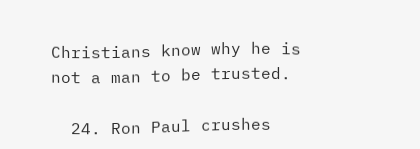Christians know why he is not a man to be trusted.

  24. Ron Paul crushes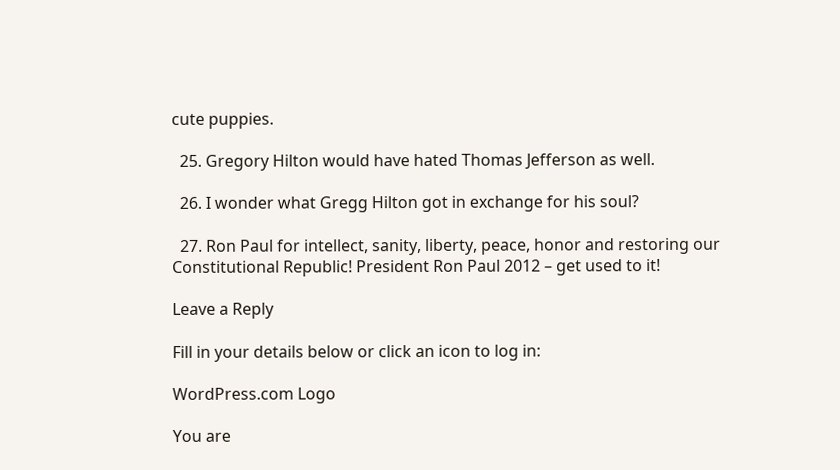cute puppies.

  25. Gregory Hilton would have hated Thomas Jefferson as well.

  26. I wonder what Gregg Hilton got in exchange for his soul?

  27. Ron Paul for intellect, sanity, liberty, peace, honor and restoring our Constitutional Republic! President Ron Paul 2012 – get used to it!

Leave a Reply

Fill in your details below or click an icon to log in:

WordPress.com Logo

You are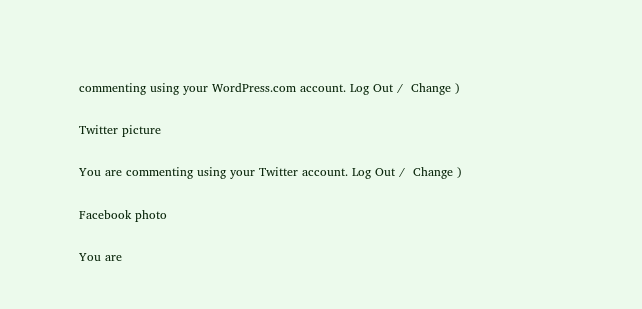commenting using your WordPress.com account. Log Out /  Change )

Twitter picture

You are commenting using your Twitter account. Log Out /  Change )

Facebook photo

You are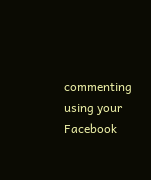commenting using your Facebook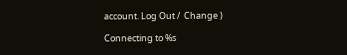account. Log Out /  Change )

Connecting to %s